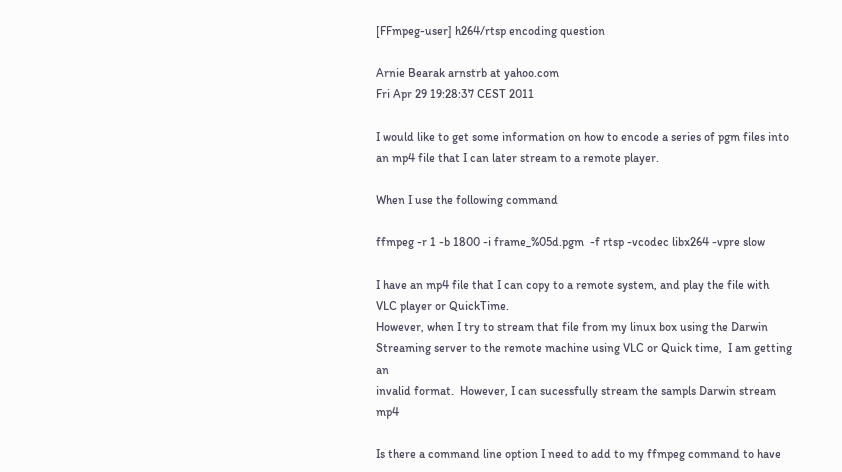[FFmpeg-user] h264/rtsp encoding question

Arnie Bearak arnstrb at yahoo.com
Fri Apr 29 19:28:37 CEST 2011

I would like to get some information on how to encode a series of pgm files into
an mp4 file that I can later stream to a remote player.

When I use the following command

ffmpeg -r 1 -b 1800 -i frame_%05d.pgm  -f rtsp -vcodec libx264 -vpre slow

I have an mp4 file that I can copy to a remote system, and play the file with
VLC player or QuickTime.
However, when I try to stream that file from my linux box using the Darwin
Streaming server to the remote machine using VLC or Quick time,  I am getting an
invalid format.  However, I can sucessfully stream the sampls Darwin stream mp4

Is there a command line option I need to add to my ffmpeg command to have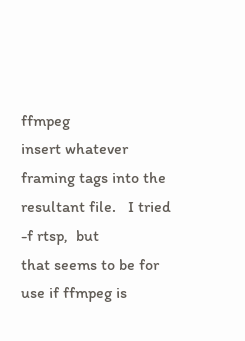ffmpeg
insert whatever framing tags into the resultant file.   I tried -f rtsp,  but
that seems to be for use if ffmpeg is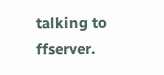talking to ffserver.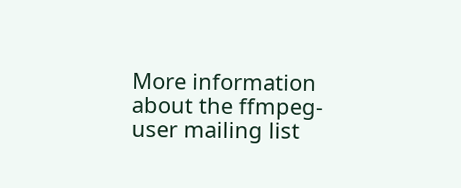More information about the ffmpeg-user mailing list